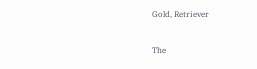Gold, Retriever

The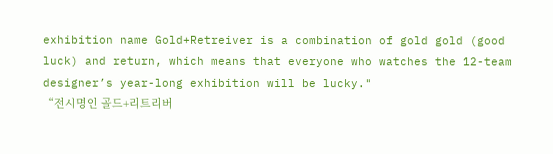exhibition name Gold+Retreiver is a combination of gold gold (good luck) and return, which means that everyone who watches the 12-team designer’s year-long exhibition will be lucky."
“전시명인 골드+리트리버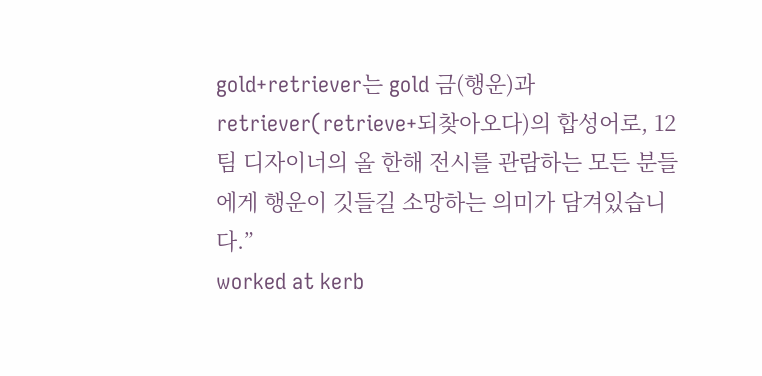gold+retriever는 gold 금(행운)과 retriever(retrieve+되찾아오다)의 합성어로, 12팀 디자이너의 올 한해 전시를 관람하는 모든 분들에게 행운이 깃들길 소망하는 의미가 담겨있습니다.”
worked at kerb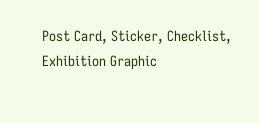Post Card, Sticker, Checklist, Exhibition Graphic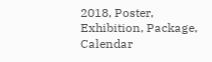2018, Poster, Exhibition, Package, Calendar